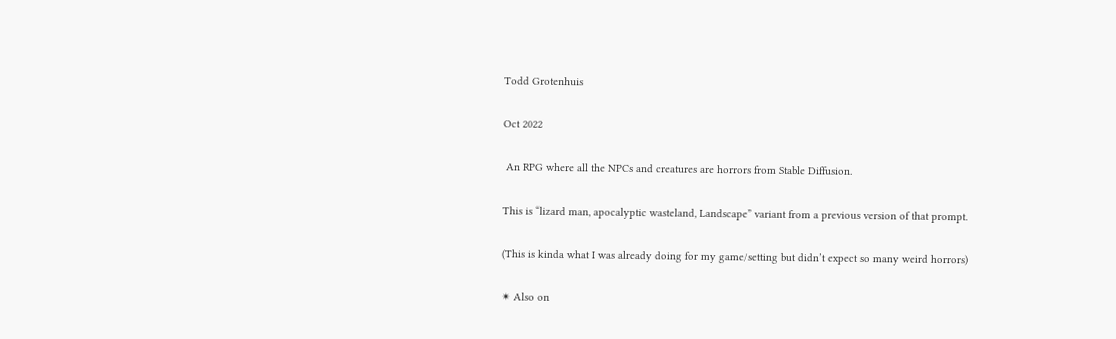Todd Grotenhuis

Oct 2022

 An RPG where all the NPCs and creatures are horrors from Stable Diffusion.

This is “lizard man, apocalyptic wasteland, Landscape” variant from a previous version of that prompt.

(This is kinda what I was already doing for my game/setting but didn’t expect so many weird horrors)

✴ Also on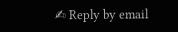✍ Reply by email